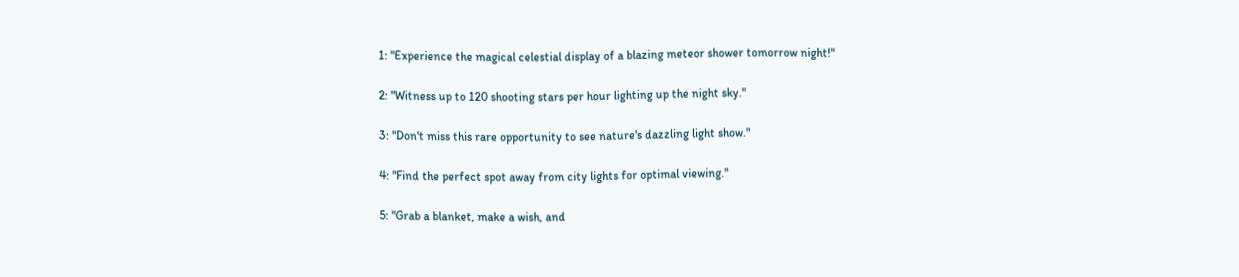1: "Experience the magical celestial display of a blazing meteor shower tomorrow night!"

2: "Witness up to 120 shooting stars per hour lighting up the night sky."

3: "Don't miss this rare opportunity to see nature's dazzling light show."

4: "Find the perfect spot away from city lights for optimal viewing."

5: "Grab a blanket, make a wish, and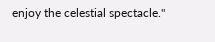enjoy the celestial spectacle."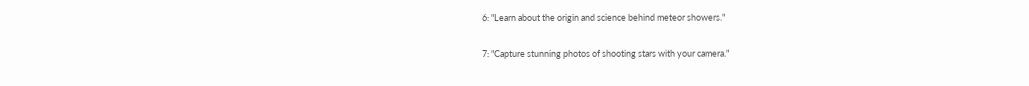6: "Learn about the origin and science behind meteor showers."

7: "Capture stunning photos of shooting stars with your camera."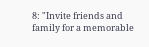8: "Invite friends and family for a memorable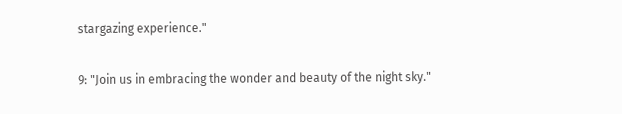stargazing experience."

9: "Join us in embracing the wonder and beauty of the night sky."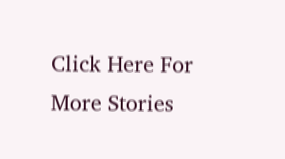Click Here For More Stories